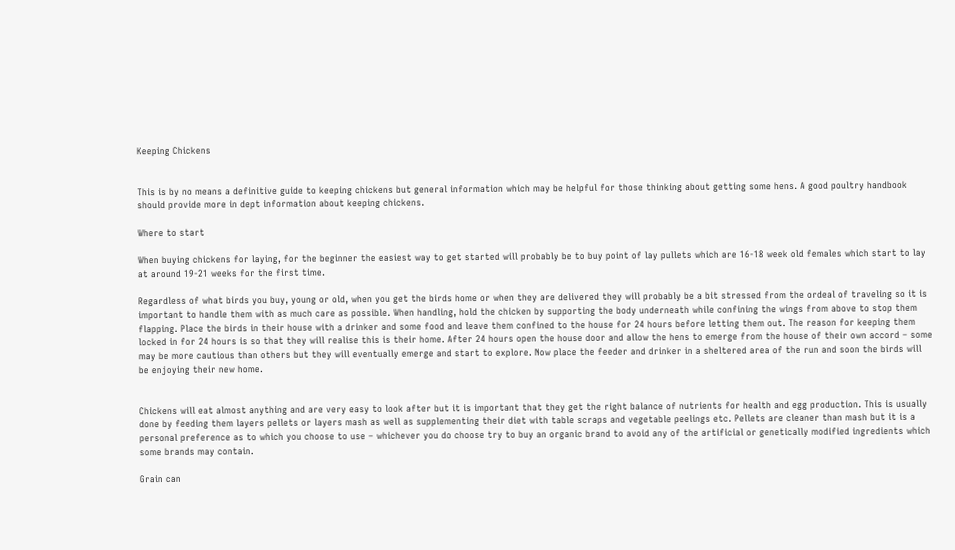Keeping Chickens


This is by no means a definitive guide to keeping chickens but general information which may be helpful for those thinking about getting some hens. A good poultry handbook should provide more in dept information about keeping chickens.

Where to start

When buying chickens for laying, for the beginner the easiest way to get started will probably be to buy point of lay pullets which are 16-18 week old females which start to lay at around 19-21 weeks for the first time.

Regardless of what birds you buy, young or old, when you get the birds home or when they are delivered they will probably be a bit stressed from the ordeal of traveling so it is important to handle them with as much care as possible. When handling, hold the chicken by supporting the body underneath while confining the wings from above to stop them flapping. Place the birds in their house with a drinker and some food and leave them confined to the house for 24 hours before letting them out. The reason for keeping them locked in for 24 hours is so that they will realise this is their home. After 24 hours open the house door and allow the hens to emerge from the house of their own accord – some may be more cautious than others but they will eventually emerge and start to explore. Now place the feeder and drinker in a sheltered area of the run and soon the birds will be enjoying their new home.


Chickens will eat almost anything and are very easy to look after but it is important that they get the right balance of nutrients for health and egg production. This is usually done by feeding them layers pellets or layers mash as well as supplementing their diet with table scraps and vegetable peelings etc. Pellets are cleaner than mash but it is a personal preference as to which you choose to use – whichever you do choose try to buy an organic brand to avoid any of the artificial or genetically modified ingredients which some brands may contain.

Grain can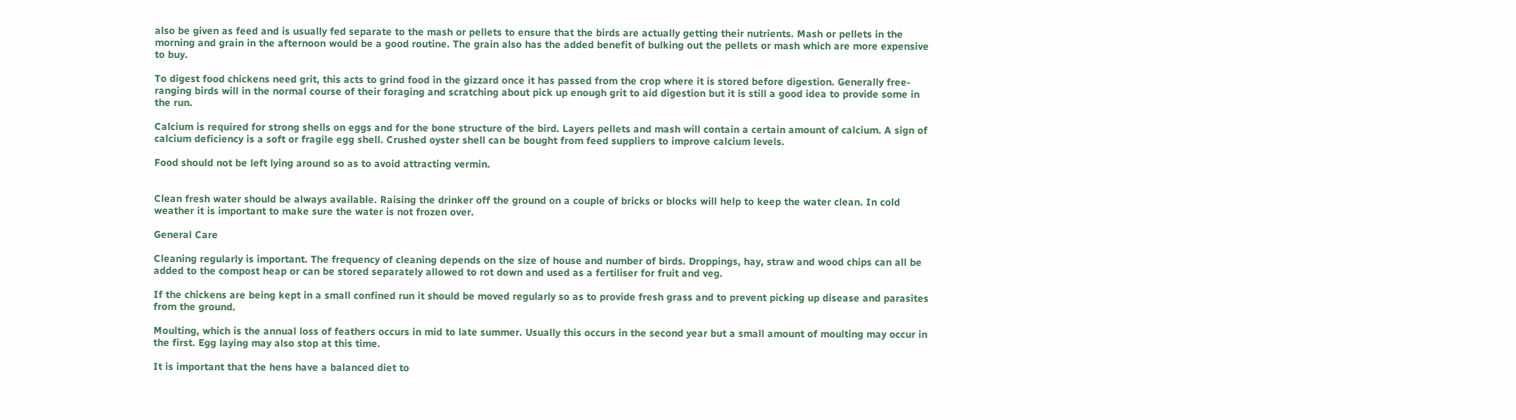also be given as feed and is usually fed separate to the mash or pellets to ensure that the birds are actually getting their nutrients. Mash or pellets in the morning and grain in the afternoon would be a good routine. The grain also has the added benefit of bulking out the pellets or mash which are more expensive to buy.

To digest food chickens need grit, this acts to grind food in the gizzard once it has passed from the crop where it is stored before digestion. Generally free-ranging birds will in the normal course of their foraging and scratching about pick up enough grit to aid digestion but it is still a good idea to provide some in the run.

Calcium is required for strong shells on eggs and for the bone structure of the bird. Layers pellets and mash will contain a certain amount of calcium. A sign of calcium deficiency is a soft or fragile egg shell. Crushed oyster shell can be bought from feed suppliers to improve calcium levels.

Food should not be left lying around so as to avoid attracting vermin.


Clean fresh water should be always available. Raising the drinker off the ground on a couple of bricks or blocks will help to keep the water clean. In cold weather it is important to make sure the water is not frozen over.

General Care

Cleaning regularly is important. The frequency of cleaning depends on the size of house and number of birds. Droppings, hay, straw and wood chips can all be added to the compost heap or can be stored separately allowed to rot down and used as a fertiliser for fruit and veg.

If the chickens are being kept in a small confined run it should be moved regularly so as to provide fresh grass and to prevent picking up disease and parasites from the ground.

Moulting, which is the annual loss of feathers occurs in mid to late summer. Usually this occurs in the second year but a small amount of moulting may occur in the first. Egg laying may also stop at this time.

It is important that the hens have a balanced diet to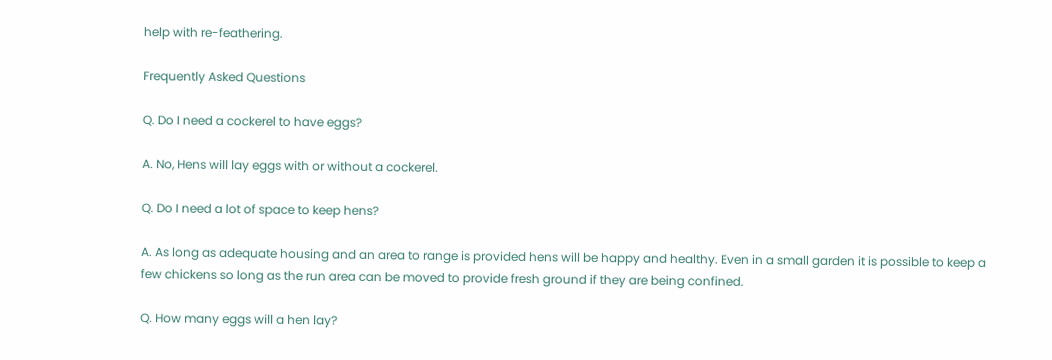help with re-feathering.

Frequently Asked Questions

Q. Do I need a cockerel to have eggs?

A. No, Hens will lay eggs with or without a cockerel.

Q. Do I need a lot of space to keep hens?

A. As long as adequate housing and an area to range is provided hens will be happy and healthy. Even in a small garden it is possible to keep a few chickens so long as the run area can be moved to provide fresh ground if they are being confined.

Q. How many eggs will a hen lay?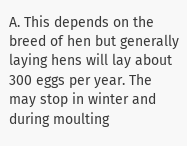A. This depends on the breed of hen but generally laying hens will lay about 300 eggs per year. The may stop in winter and during moulting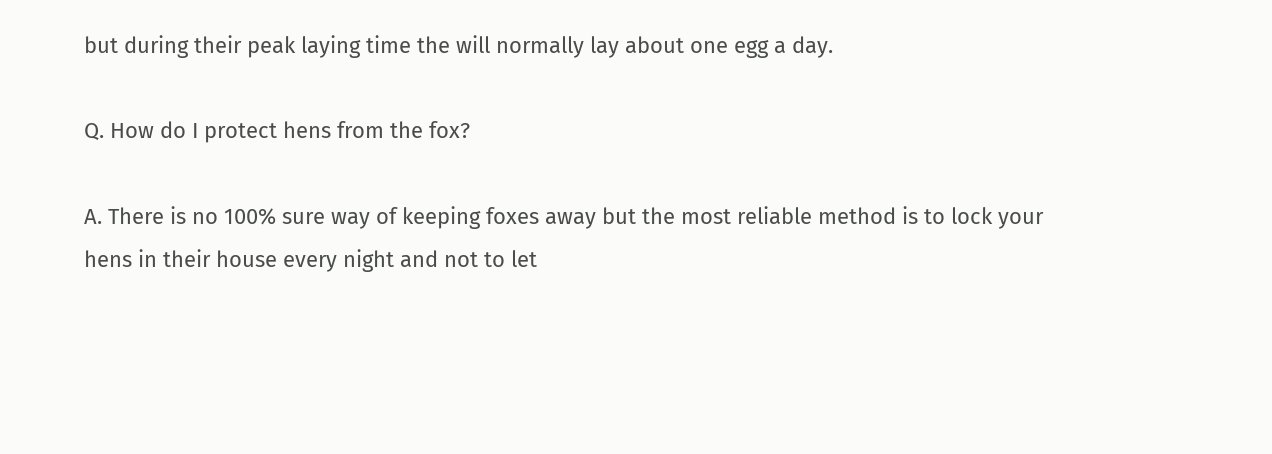but during their peak laying time the will normally lay about one egg a day.

Q. How do I protect hens from the fox?

A. There is no 100% sure way of keeping foxes away but the most reliable method is to lock your hens in their house every night and not to let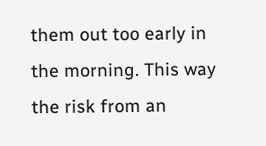them out too early in the morning. This way the risk from an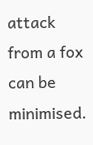attack from a fox can be minimised.